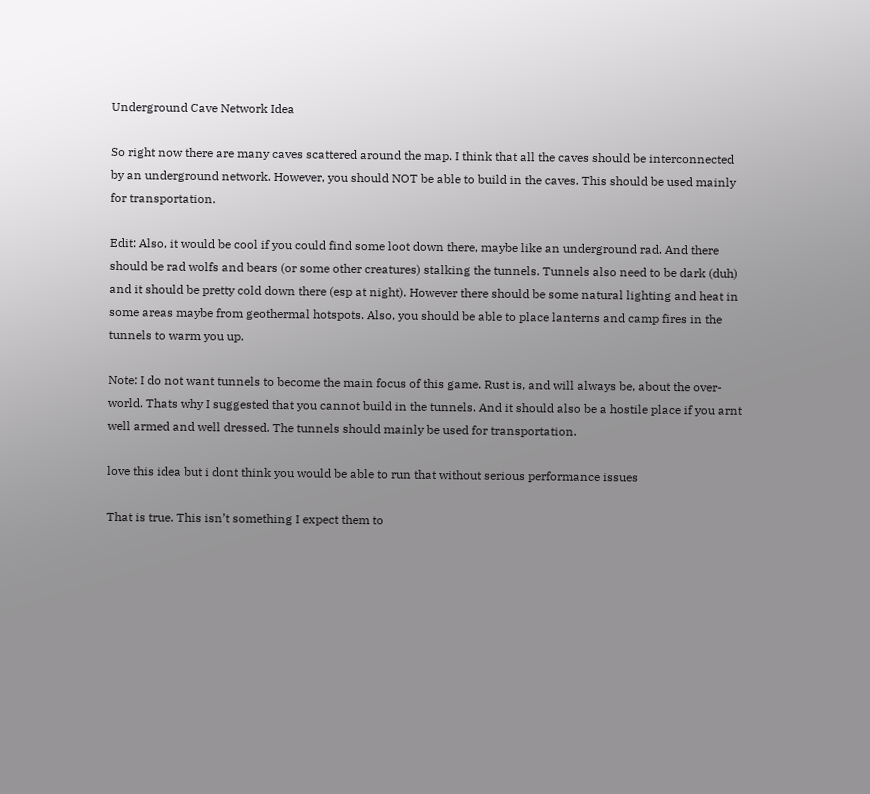Underground Cave Network Idea

So right now there are many caves scattered around the map. I think that all the caves should be interconnected by an underground network. However, you should NOT be able to build in the caves. This should be used mainly for transportation.

Edit: Also, it would be cool if you could find some loot down there, maybe like an underground rad. And there should be rad wolfs and bears (or some other creatures) stalking the tunnels. Tunnels also need to be dark (duh) and it should be pretty cold down there (esp at night). However there should be some natural lighting and heat in some areas maybe from geothermal hotspots. Also, you should be able to place lanterns and camp fires in the tunnels to warm you up.

Note: I do not want tunnels to become the main focus of this game. Rust is, and will always be, about the over-world. Thats why I suggested that you cannot build in the tunnels. And it should also be a hostile place if you arnt well armed and well dressed. The tunnels should mainly be used for transportation.

love this idea but i dont think you would be able to run that without serious performance issues

That is true. This isn’t something I expect them to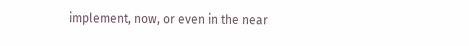implement, now, or even in the near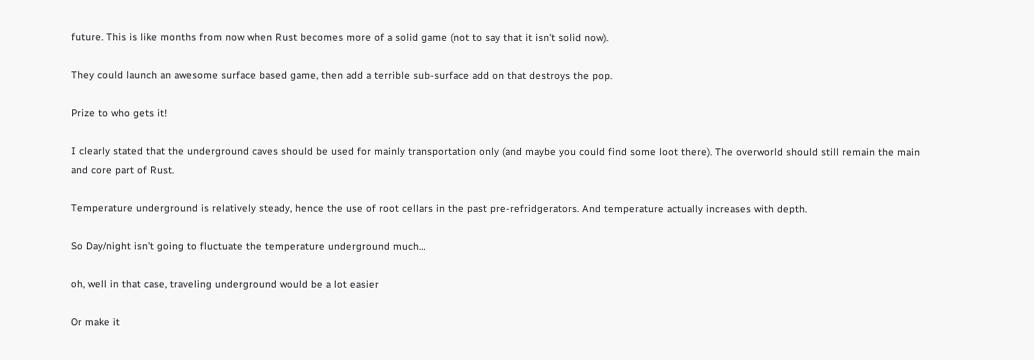future. This is like months from now when Rust becomes more of a solid game (not to say that it isn’t solid now).

They could launch an awesome surface based game, then add a terrible sub-surface add on that destroys the pop.

Prize to who gets it!

I clearly stated that the underground caves should be used for mainly transportation only (and maybe you could find some loot there). The overworld should still remain the main and core part of Rust.

Temperature underground is relatively steady, hence the use of root cellars in the past pre-refridgerators. And temperature actually increases with depth.

So Day/night isn’t going to fluctuate the temperature underground much…

oh, well in that case, traveling underground would be a lot easier

Or make it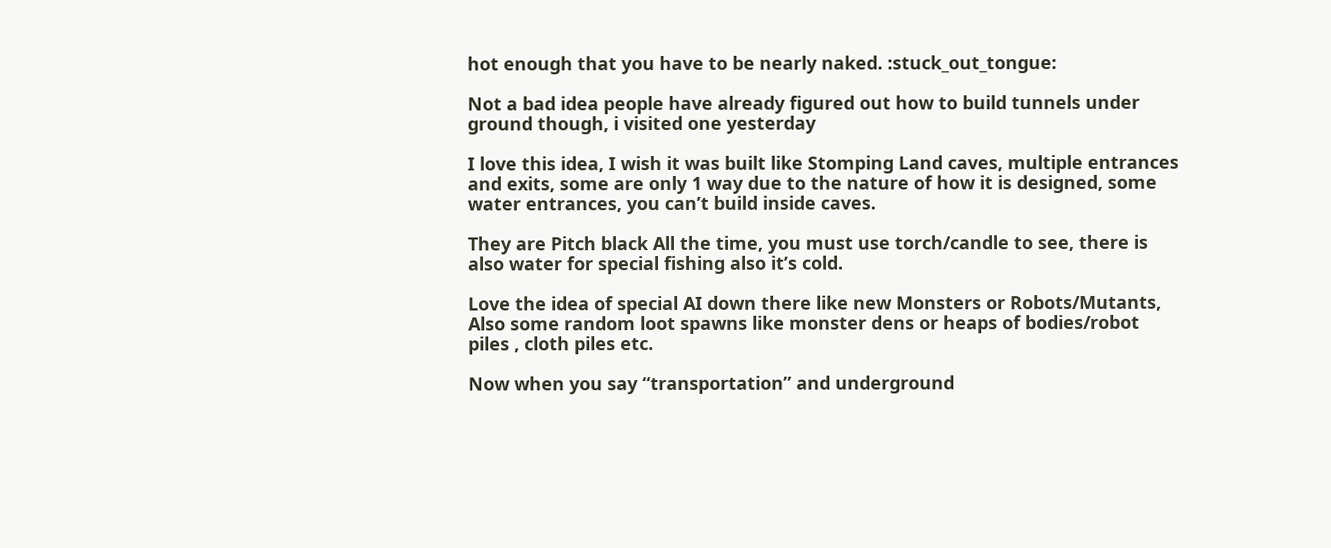hot enough that you have to be nearly naked. :stuck_out_tongue:

Not a bad idea people have already figured out how to build tunnels under ground though, i visited one yesterday

I love this idea, I wish it was built like Stomping Land caves, multiple entrances and exits, some are only 1 way due to the nature of how it is designed, some water entrances, you can’t build inside caves.

They are Pitch black All the time, you must use torch/candle to see, there is also water for special fishing also it’s cold.

Love the idea of special AI down there like new Monsters or Robots/Mutants, Also some random loot spawns like monster dens or heaps of bodies/robot piles , cloth piles etc.

Now when you say “transportation” and underground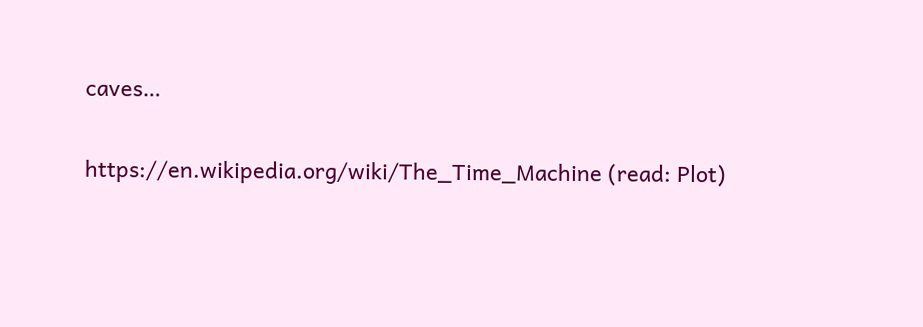caves…

https://en.wikipedia.org/wiki/The_Time_Machine (read: Plot)